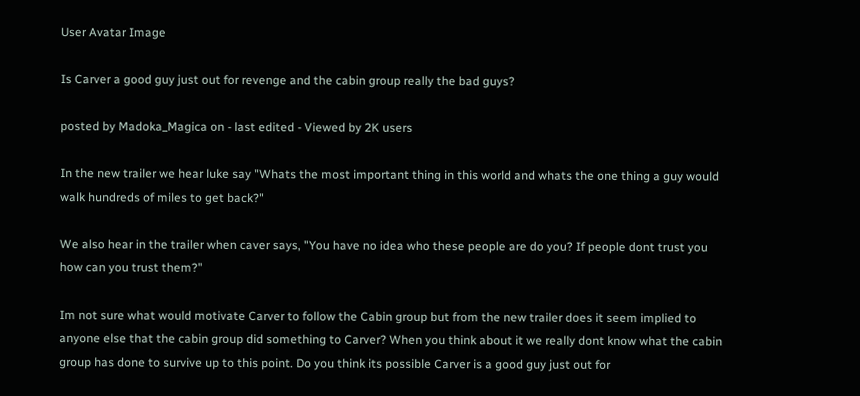User Avatar Image

Is Carver a good guy just out for revenge and the cabin group really the bad guys?

posted by Madoka_Magica on - last edited - Viewed by 2K users

In the new trailer we hear luke say "Whats the most important thing in this world and whats the one thing a guy would walk hundreds of miles to get back?"

We also hear in the trailer when caver says, "You have no idea who these people are do you? If people dont trust you how can you trust them?"

Im not sure what would motivate Carver to follow the Cabin group but from the new trailer does it seem implied to anyone else that the cabin group did something to Carver? When you think about it we really dont know what the cabin group has done to survive up to this point. Do you think its possible Carver is a good guy just out for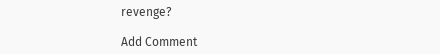revenge?

Add Comment